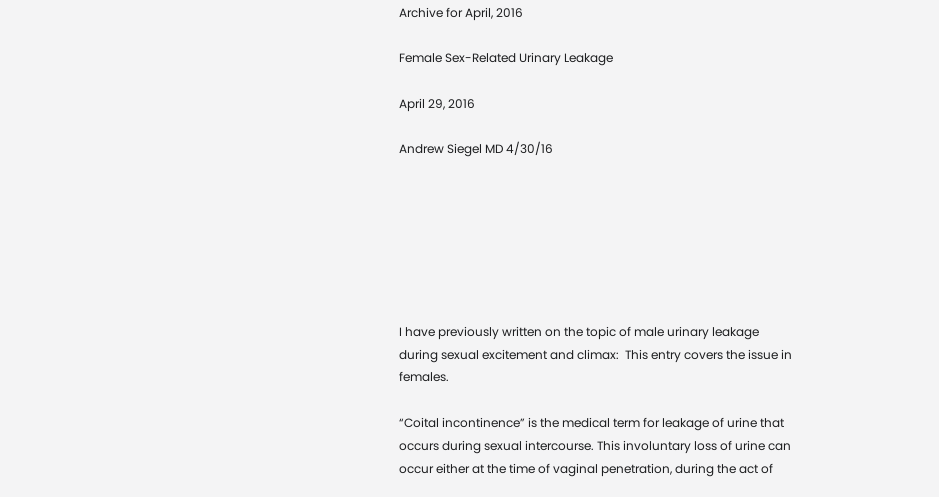Archive for April, 2016

Female Sex-Related Urinary Leakage

April 29, 2016

Andrew Siegel MD 4/30/16







I have previously written on the topic of male urinary leakage during sexual excitement and climax:  This entry covers the issue in females.

“Coital incontinence” is the medical term for leakage of urine that occurs during sexual intercourse. This involuntary loss of urine can occur either at the time of vaginal penetration, during the act of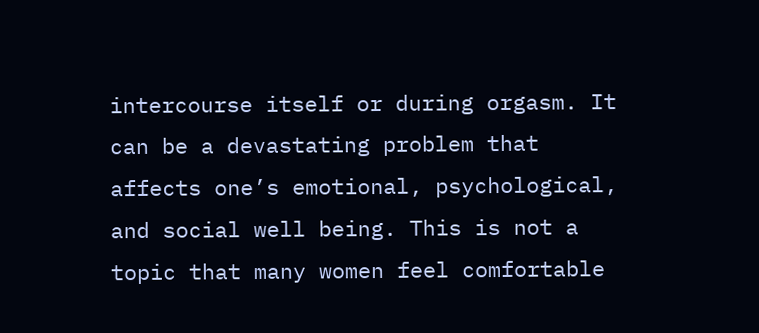intercourse itself or during orgasm. It can be a devastating problem that affects one’s emotional, psychological, and social well being. This is not a topic that many women feel comfortable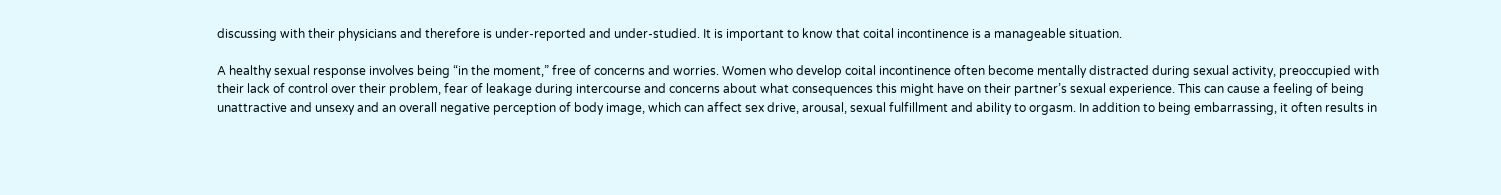discussing with their physicians and therefore is under-reported and under-studied. It is important to know that coital incontinence is a manageable situation.

A healthy sexual response involves being “in the moment,” free of concerns and worries. Women who develop coital incontinence often become mentally distracted during sexual activity, preoccupied with their lack of control over their problem, fear of leakage during intercourse and concerns about what consequences this might have on their partner’s sexual experience. This can cause a feeling of being unattractive and unsexy and an overall negative perception of body image, which can affect sex drive, arousal, sexual fulfillment and ability to orgasm. In addition to being embarrassing, it often results in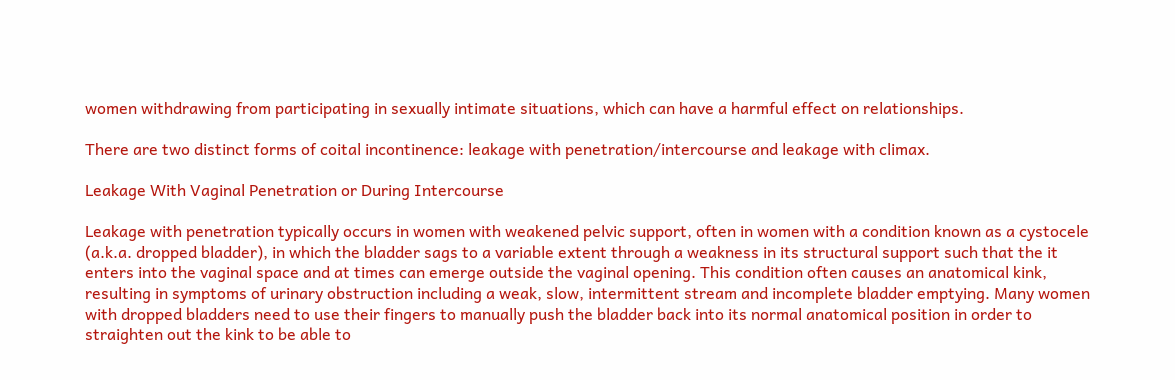women withdrawing from participating in sexually intimate situations, which can have a harmful effect on relationships.

There are two distinct forms of coital incontinence: leakage with penetration/intercourse and leakage with climax.

Leakage With Vaginal Penetration or During Intercourse

Leakage with penetration typically occurs in women with weakened pelvic support, often in women with a condition known as a cystocele (a.k.a. dropped bladder), in which the bladder sags to a variable extent through a weakness in its structural support such that the it enters into the vaginal space and at times can emerge outside the vaginal opening. This condition often causes an anatomical kink, resulting in symptoms of urinary obstruction including a weak, slow, intermittent stream and incomplete bladder emptying. Many women with dropped bladders need to use their fingers to manually push the bladder back into its normal anatomical position in order to straighten out the kink to be able to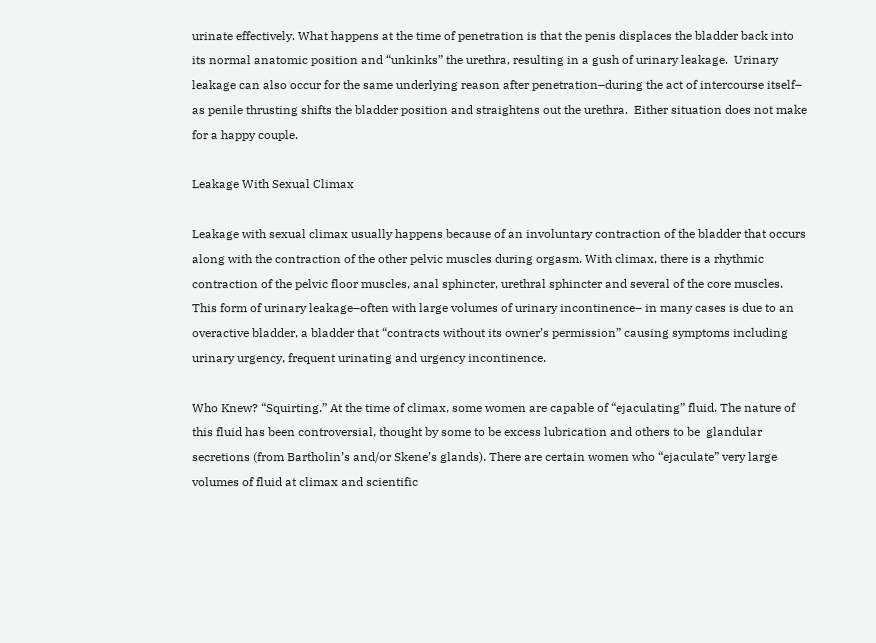urinate effectively. What happens at the time of penetration is that the penis displaces the bladder back into its normal anatomic position and “unkinks” the urethra, resulting in a gush of urinary leakage.  Urinary leakage can also occur for the same underlying reason after penetration–during the act of intercourse itself– as penile thrusting shifts the bladder position and straightens out the urethra.  Either situation does not make for a happy couple.

Leakage With Sexual Climax

Leakage with sexual climax usually happens because of an involuntary contraction of the bladder that occurs along with the contraction of the other pelvic muscles during orgasm. With climax, there is a rhythmic contraction of the pelvic floor muscles, anal sphincter, urethral sphincter and several of the core muscles. This form of urinary leakage–often with large volumes of urinary incontinence– in many cases is due to an overactive bladder, a bladder that “contracts without its owner’s permission” causing symptoms including urinary urgency, frequent urinating and urgency incontinence.

Who Knew? “Squirting.” At the time of climax, some women are capable of “ejaculating” fluid. The nature of this fluid has been controversial, thought by some to be excess lubrication and others to be  glandular secretions (from Bartholin’s and/or Skene’s glands). There are certain women who “ejaculate” very large volumes of fluid at climax and scientific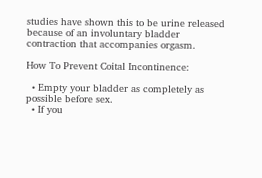studies have shown this to be urine released because of an involuntary bladder contraction that accompanies orgasm.

How To Prevent Coital Incontinence:

  • Empty your bladder as completely as possible before sex.
  • If you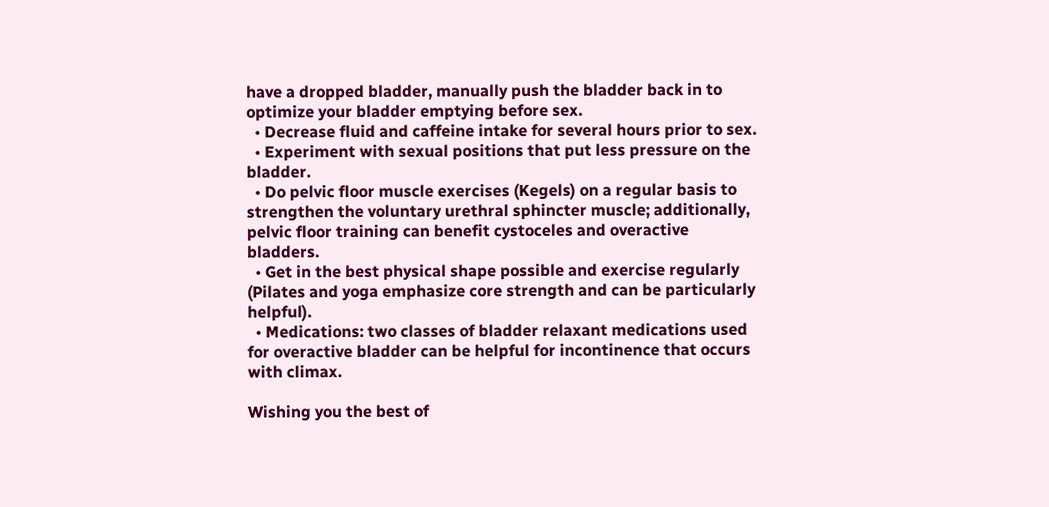have a dropped bladder, manually push the bladder back in to optimize your bladder emptying before sex.
  • Decrease fluid and caffeine intake for several hours prior to sex.
  • Experiment with sexual positions that put less pressure on the bladder.
  • Do pelvic floor muscle exercises (Kegels) on a regular basis to strengthen the voluntary urethral sphincter muscle; additionally, pelvic floor training can benefit cystoceles and overactive bladders.
  • Get in the best physical shape possible and exercise regularly (Pilates and yoga emphasize core strength and can be particularly helpful).
  • Medications: two classes of bladder relaxant medications used for overactive bladder can be helpful for incontinence that occurs with climax.

Wishing you the best of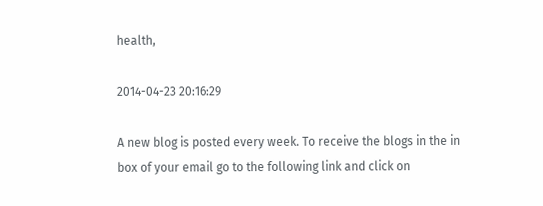health,

2014-04-23 20:16:29

A new blog is posted every week. To receive the blogs in the in box of your email go to the following link and click on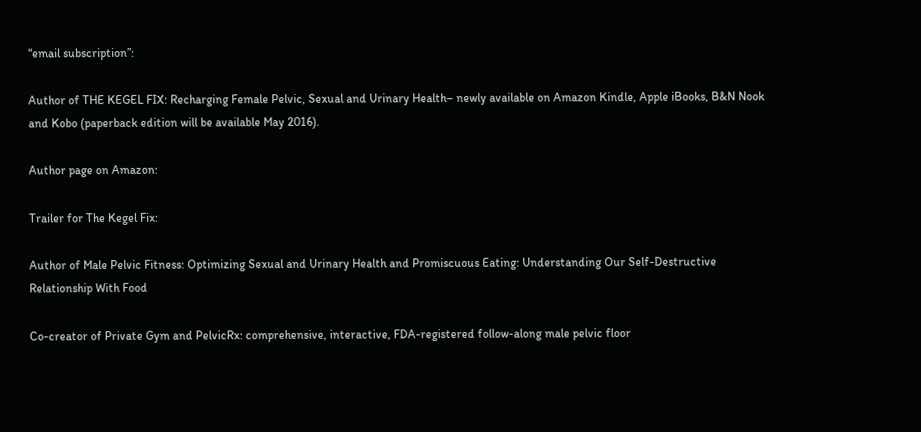“email subscription”:

Author of THE KEGEL FIX: Recharging Female Pelvic, Sexual and Urinary Health– newly available on Amazon Kindle, Apple iBooks, B&N Nook and Kobo (paperback edition will be available May 2016).

Author page on Amazon:

Trailer for The Kegel Fix:

Author of Male Pelvic Fitness: Optimizing Sexual and Urinary Health and Promiscuous Eating: Understanding Our Self-Destructive Relationship With Food

Co-creator of Private Gym and PelvicRx: comprehensive, interactive, FDA-registered follow-along male pelvic floor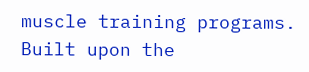muscle training programs. Built upon the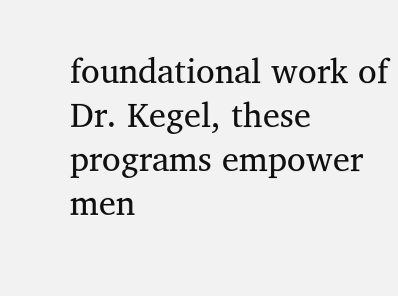foundational work of Dr. Kegel, these programs empower men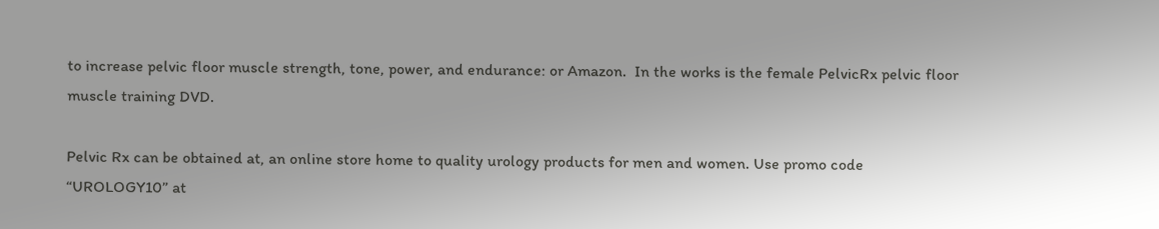to increase pelvic floor muscle strength, tone, power, and endurance: or Amazon.  In the works is the female PelvicRx pelvic floor muscle training DVD.

Pelvic Rx can be obtained at, an online store home to quality urology products for men and women. Use promo code “UROLOGY10” at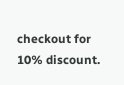checkout for 10% discount.